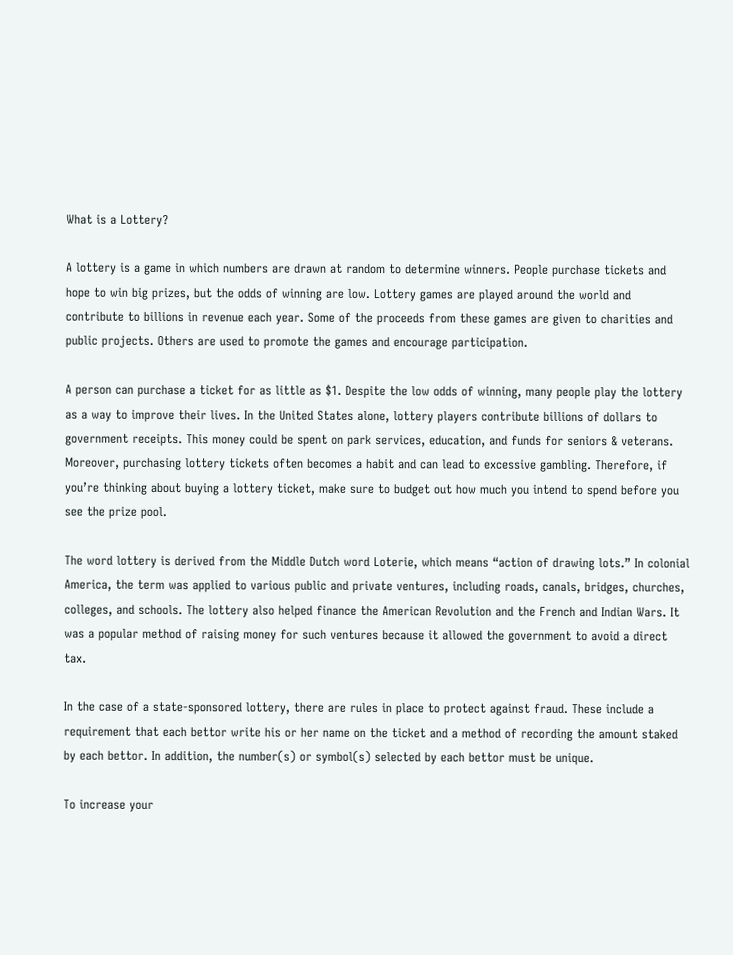What is a Lottery?

A lottery is a game in which numbers are drawn at random to determine winners. People purchase tickets and hope to win big prizes, but the odds of winning are low. Lottery games are played around the world and contribute to billions in revenue each year. Some of the proceeds from these games are given to charities and public projects. Others are used to promote the games and encourage participation.

A person can purchase a ticket for as little as $1. Despite the low odds of winning, many people play the lottery as a way to improve their lives. In the United States alone, lottery players contribute billions of dollars to government receipts. This money could be spent on park services, education, and funds for seniors & veterans. Moreover, purchasing lottery tickets often becomes a habit and can lead to excessive gambling. Therefore, if you’re thinking about buying a lottery ticket, make sure to budget out how much you intend to spend before you see the prize pool.

The word lottery is derived from the Middle Dutch word Loterie, which means “action of drawing lots.” In colonial America, the term was applied to various public and private ventures, including roads, canals, bridges, churches, colleges, and schools. The lottery also helped finance the American Revolution and the French and Indian Wars. It was a popular method of raising money for such ventures because it allowed the government to avoid a direct tax.

In the case of a state-sponsored lottery, there are rules in place to protect against fraud. These include a requirement that each bettor write his or her name on the ticket and a method of recording the amount staked by each bettor. In addition, the number(s) or symbol(s) selected by each bettor must be unique.

To increase your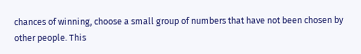chances of winning, choose a small group of numbers that have not been chosen by other people. This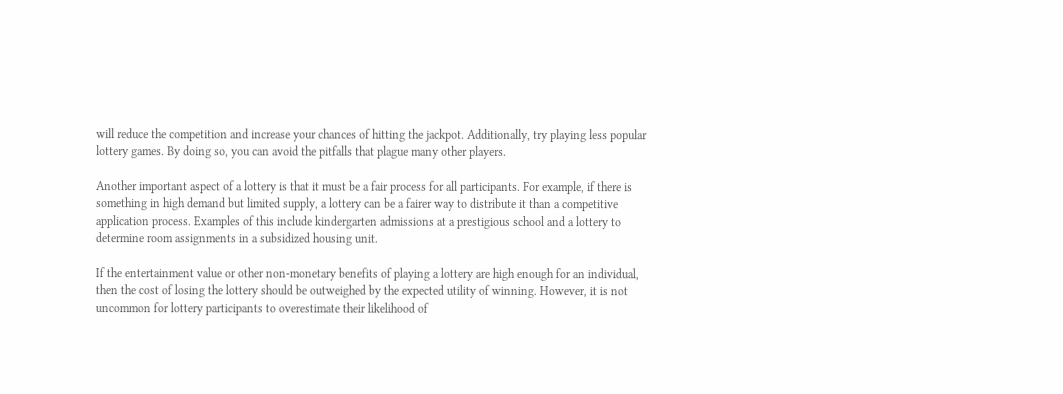will reduce the competition and increase your chances of hitting the jackpot. Additionally, try playing less popular lottery games. By doing so, you can avoid the pitfalls that plague many other players.

Another important aspect of a lottery is that it must be a fair process for all participants. For example, if there is something in high demand but limited supply, a lottery can be a fairer way to distribute it than a competitive application process. Examples of this include kindergarten admissions at a prestigious school and a lottery to determine room assignments in a subsidized housing unit.

If the entertainment value or other non-monetary benefits of playing a lottery are high enough for an individual, then the cost of losing the lottery should be outweighed by the expected utility of winning. However, it is not uncommon for lottery participants to overestimate their likelihood of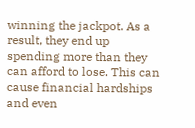winning the jackpot. As a result, they end up spending more than they can afford to lose. This can cause financial hardships and even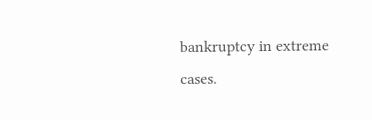bankruptcy in extreme cases.